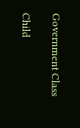Government Class

Child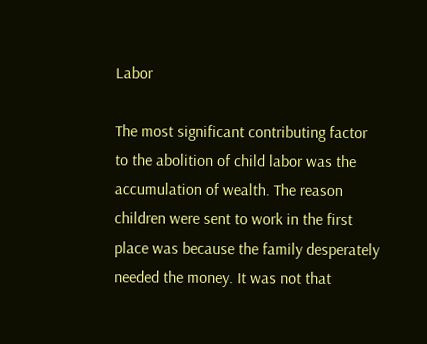Labor

The most significant contributing factor to the abolition of child labor was the accumulation of wealth. The reason children were sent to work in the first place was because the family desperately needed the money. It was not that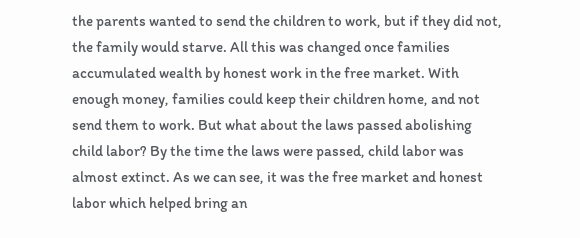the parents wanted to send the children to work, but if they did not, the family would starve. All this was changed once families accumulated wealth by honest work in the free market. With enough money, families could keep their children home, and not send them to work. But what about the laws passed abolishing child labor? By the time the laws were passed, child labor was almost extinct. As we can see, it was the free market and honest labor which helped bring an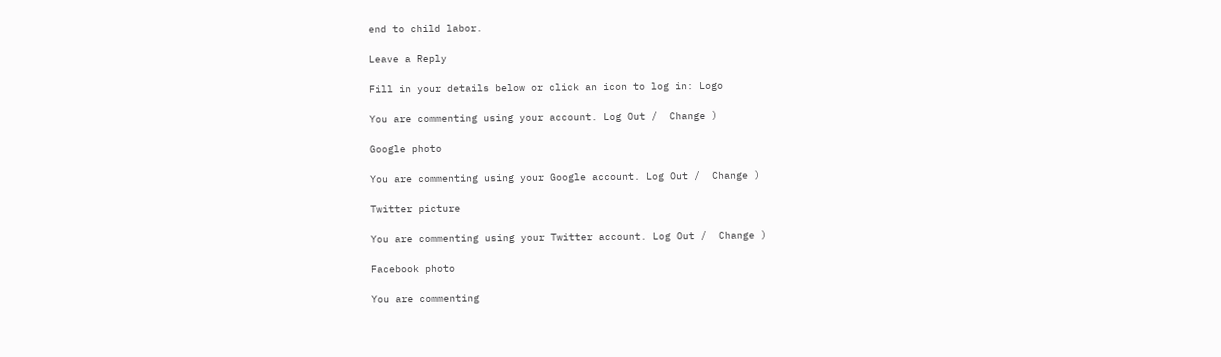end to child labor.

Leave a Reply

Fill in your details below or click an icon to log in: Logo

You are commenting using your account. Log Out /  Change )

Google photo

You are commenting using your Google account. Log Out /  Change )

Twitter picture

You are commenting using your Twitter account. Log Out /  Change )

Facebook photo

You are commenting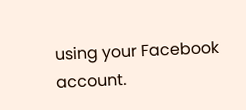using your Facebook account.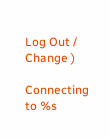Log Out /  Change )

Connecting to %s